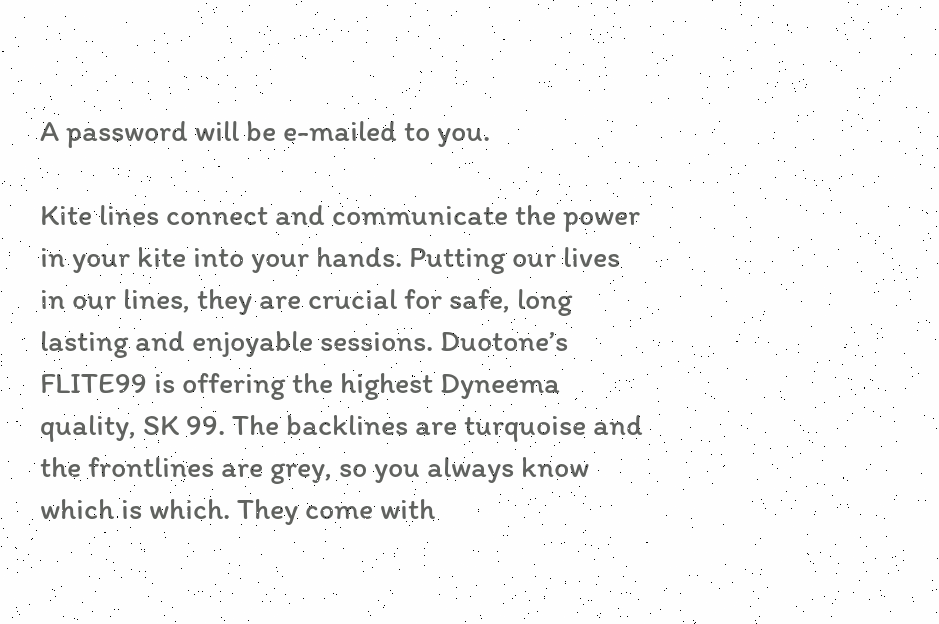A password will be e-mailed to you.

Kite lines connect and communicate the power in your kite into your hands. Putting our lives in our lines, they are crucial for safe, long lasting and enjoyable sessions. Duotone’s FLITE99 is offering the highest Dyneema quality, SK 99. The backlines are turquoise and the frontlines are grey, so you always know which is which. They come with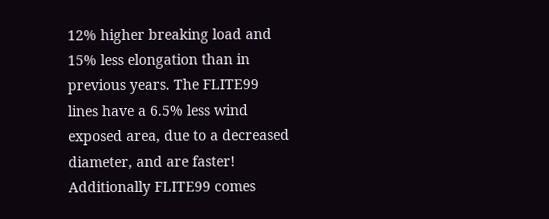12% higher breaking load and 15% less elongation than in previous years. The FLITE99 lines have a 6.5% less wind exposed area, due to a decreased diameter, and are faster! Additionally FLITE99 comes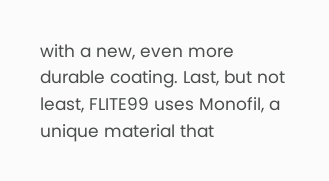with a new, even more durable coating. Last, but not least, FLITE99 uses Monofil, a unique material that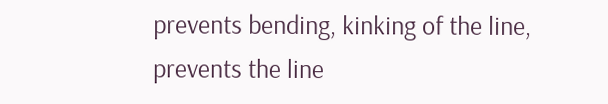prevents bending, kinking of the line, prevents the line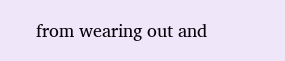from wearing out and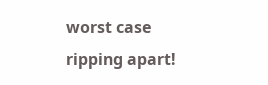worst case ripping apart!